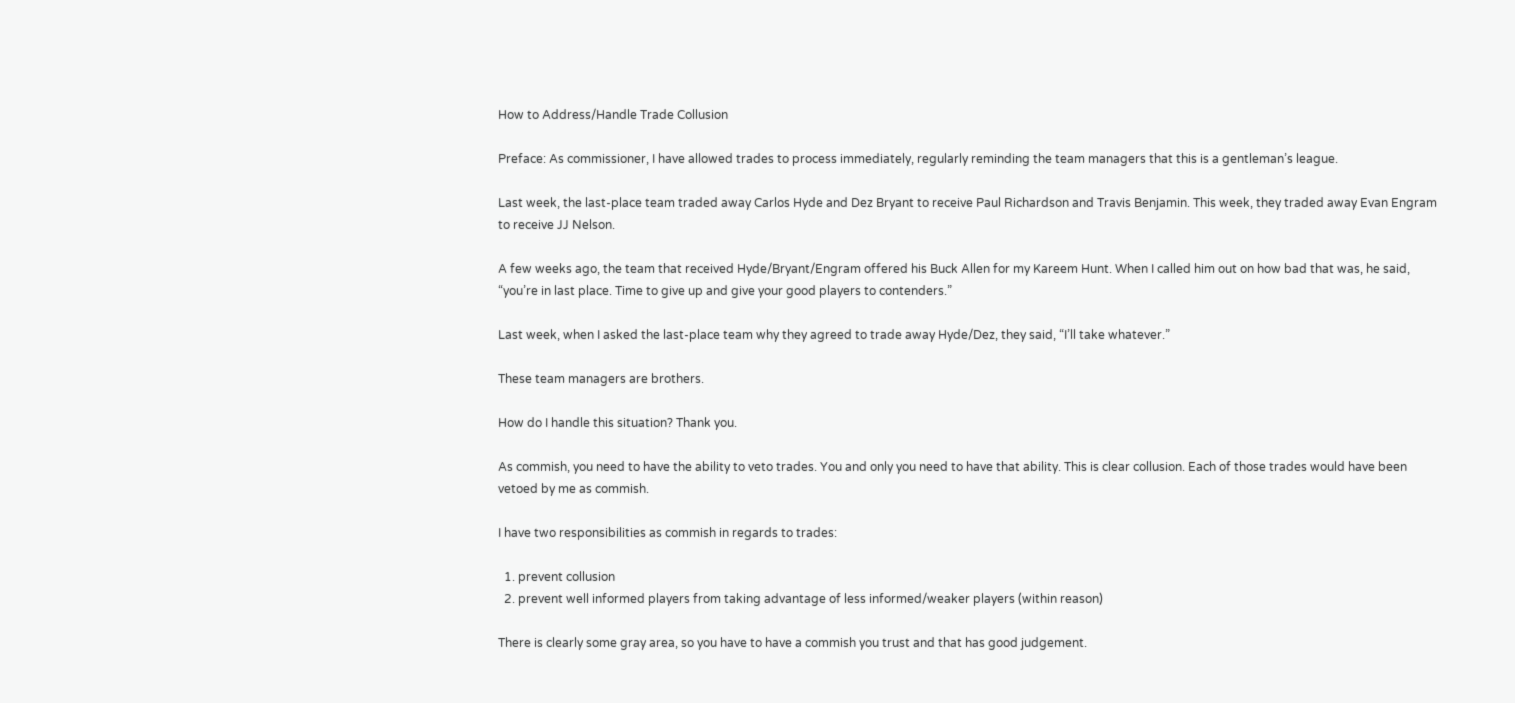How to Address/Handle Trade Collusion

Preface: As commissioner, I have allowed trades to process immediately, regularly reminding the team managers that this is a gentleman’s league.

Last week, the last-place team traded away Carlos Hyde and Dez Bryant to receive Paul Richardson and Travis Benjamin. This week, they traded away Evan Engram to receive JJ Nelson.

A few weeks ago, the team that received Hyde/Bryant/Engram offered his Buck Allen for my Kareem Hunt. When I called him out on how bad that was, he said, “you’re in last place. Time to give up and give your good players to contenders.”

Last week, when I asked the last-place team why they agreed to trade away Hyde/Dez, they said, “I’ll take whatever.”

These team managers are brothers.

How do I handle this situation? Thank you.

As commish, you need to have the ability to veto trades. You and only you need to have that ability. This is clear collusion. Each of those trades would have been vetoed by me as commish.

I have two responsibilities as commish in regards to trades:

  1. prevent collusion
  2. prevent well informed players from taking advantage of less informed/weaker players (within reason)

There is clearly some gray area, so you have to have a commish you trust and that has good judgement.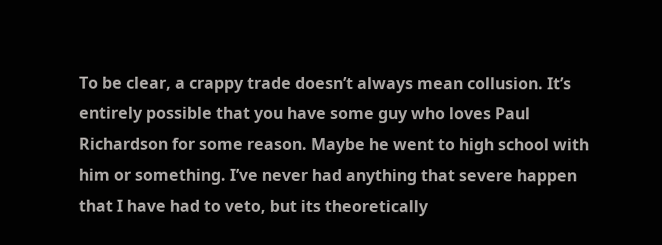To be clear, a crappy trade doesn’t always mean collusion. It’s entirely possible that you have some guy who loves Paul Richardson for some reason. Maybe he went to high school with him or something. I’ve never had anything that severe happen that I have had to veto, but its theoretically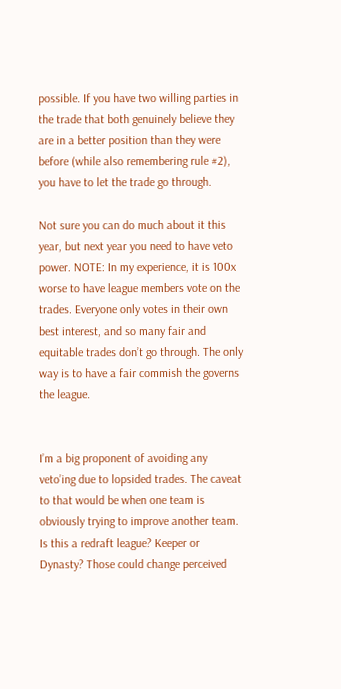possible. If you have two willing parties in the trade that both genuinely believe they are in a better position than they were before (while also remembering rule #2), you have to let the trade go through.

Not sure you can do much about it this year, but next year you need to have veto power. NOTE: In my experience, it is 100x worse to have league members vote on the trades. Everyone only votes in their own best interest, and so many fair and equitable trades don’t go through. The only way is to have a fair commish the governs the league.


I’m a big proponent of avoiding any veto’ing due to lopsided trades. The caveat to that would be when one team is obviously trying to improve another team. Is this a redraft league? Keeper or Dynasty? Those could change perceived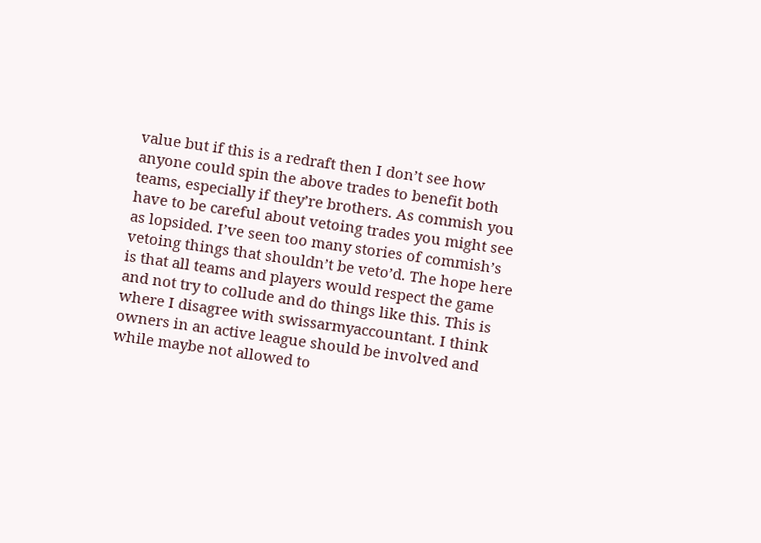value but if this is a redraft then I don’t see how anyone could spin the above trades to benefit both teams, especially if they’re brothers. As commish you have to be careful about vetoing trades you might see as lopsided. I’ve seen too many stories of commish’s vetoing things that shouldn’t be veto’d. The hope here is that all teams and players would respect the game and not try to collude and do things like this. This is where I disagree with swissarmyaccountant. I think owners in an active league should be involved and while maybe not allowed to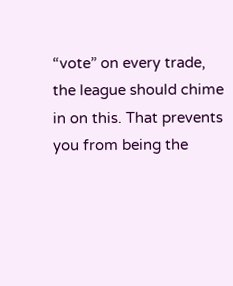“vote” on every trade, the league should chime in on this. That prevents you from being the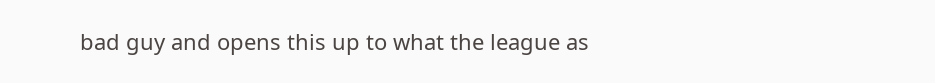bad guy and opens this up to what the league as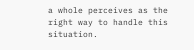a whole perceives as the right way to handle this situation.